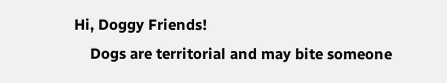Hi, Doggy Friends!
    Dogs are territorial and may bite someone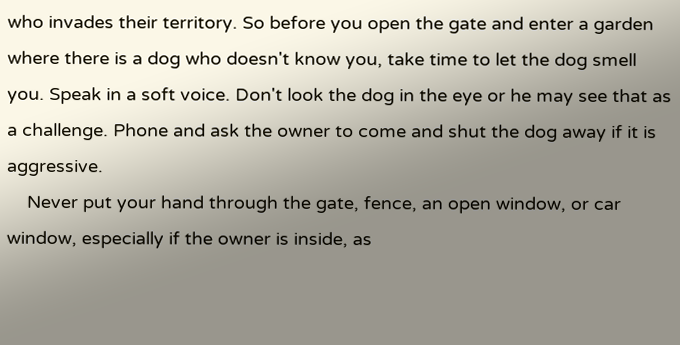who invades their territory. So before you open the gate and enter a garden where there is a dog who doesn't know you, take time to let the dog smell you. Speak in a soft voice. Don't look the dog in the eye or he may see that as a challenge. Phone and ask the owner to come and shut the dog away if it is aggressive.
    Never put your hand through the gate, fence, an open window, or car window, especially if the owner is inside, as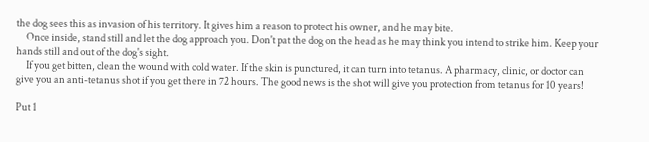the dog sees this as invasion of his territory. It gives him a reason to protect his owner, and he may bite.
     Once inside, stand still and let the dog approach you. Don't pat the dog on the head as he may think you intend to strike him. Keep your hands still and out of the dog's sight.
     If you get bitten, clean the wound with cold water. If the skin is punctured, it can turn into tetanus. A pharmacy, clinic, or doctor can give you an anti-tetanus shot if you get there in 72 hours. The good news is the shot will give you protection from tetanus for 10 years!

Put 1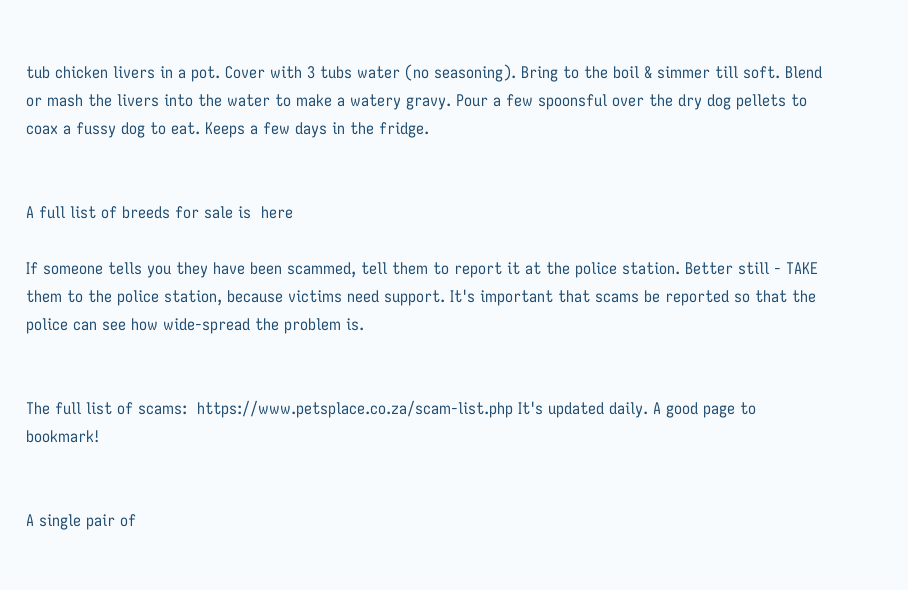tub chicken livers in a pot. Cover with 3 tubs water (no seasoning). Bring to the boil & simmer till soft. Blend or mash the livers into the water to make a watery gravy. Pour a few spoonsful over the dry dog pellets to coax a fussy dog to eat. Keeps a few days in the fridge.


A full list of breeds for sale is  here

If someone tells you they have been scammed, tell them to report it at the police station. Better still - TAKE them to the police station, because victims need support. It's important that scams be reported so that the police can see how wide-spread the problem is.


The full list of scams:  https://www.petsplace.co.za/scam-list.php It's updated daily. A good page to bookmark!


A single pair of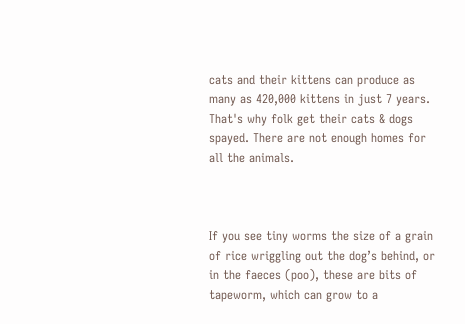cats and their kittens can produce as many as 420,000 kittens in just 7 years.  That's why folk get their cats & dogs spayed. There are not enough homes for all the animals.



If you see tiny worms the size of a grain of rice wriggling out the dog’s behind, or in the faeces (poo), these are bits of tapeworm, which can grow to a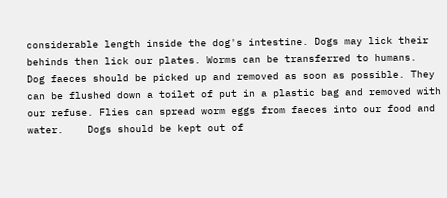considerable length inside the dog's intestine. Dogs may lick their behinds then lick our plates. Worms can be transferred to humans.
Dog faeces should be picked up and removed as soon as possible. They can be flushed down a toilet of put in a plastic bag and removed with our refuse. Flies can spread worm eggs from faeces into our food and water.    Dogs should be kept out of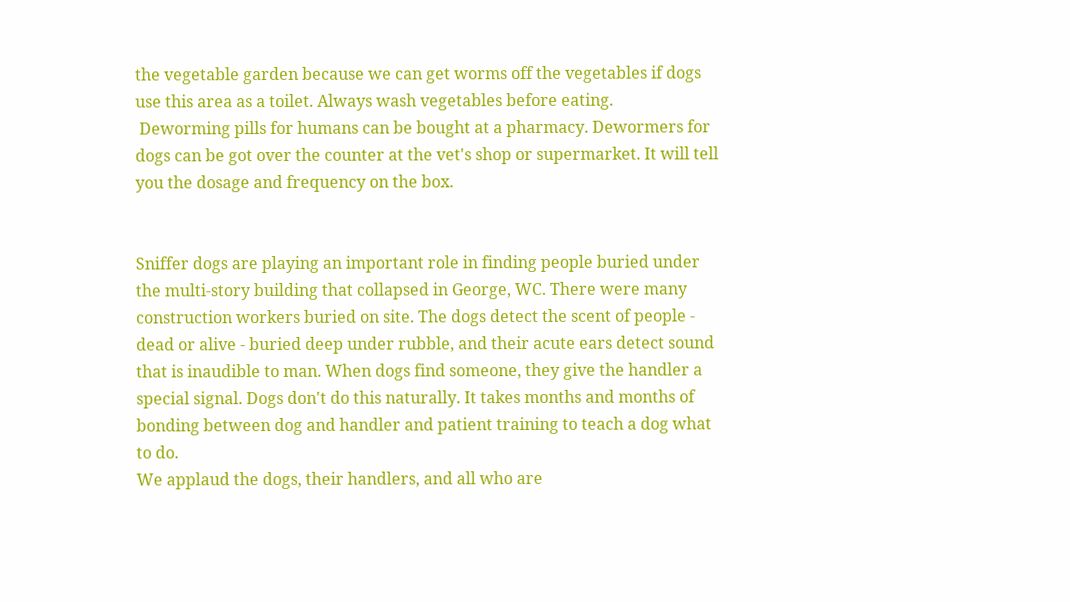the vegetable garden because we can get worms off the vegetables if dogs use this area as a toilet. Always wash vegetables before eating.
 Deworming pills for humans can be bought at a pharmacy. Dewormers for dogs can be got over the counter at the vet's shop or supermarket. It will tell you the dosage and frequency on the box.


Sniffer dogs are playing an important role in finding people buried under the multi-story building that collapsed in George, WC. There were many construction workers buried on site. The dogs detect the scent of people - dead or alive - buried deep under rubble, and their acute ears detect sound that is inaudible to man. When dogs find someone, they give the handler a special signal. Dogs don't do this naturally. It takes months and months of bonding between dog and handler and patient training to teach a dog what to do.
We applaud the dogs, their handlers, and all who are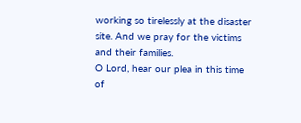working so tirelessly at the disaster site. And we pray for the victims and their families.
O Lord, hear our plea in this time of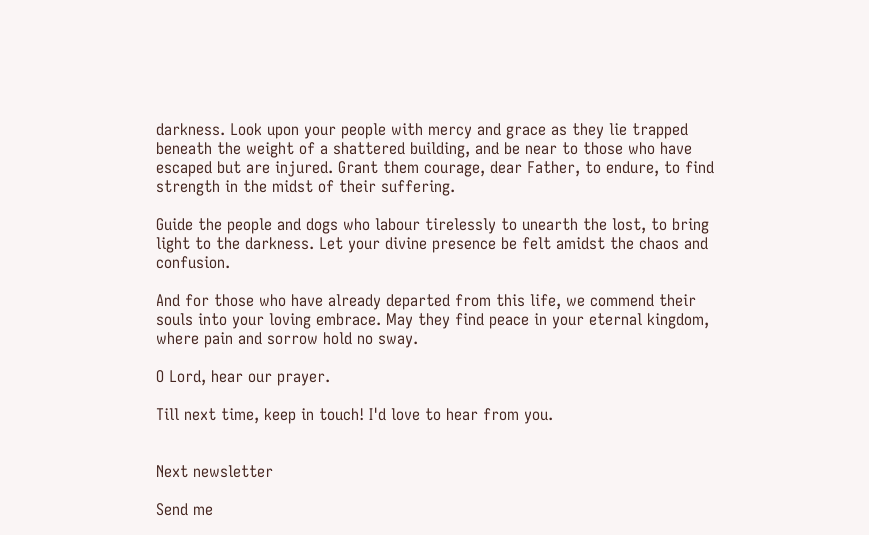darkness. Look upon your people with mercy and grace as they lie trapped beneath the weight of a shattered building, and be near to those who have escaped but are injured. Grant them courage, dear Father, to endure, to find strength in the midst of their suffering.

Guide the people and dogs who labour tirelessly to unearth the lost, to bring light to the darkness. Let your divine presence be felt amidst the chaos and confusion.

And for those who have already departed from this life, we commend their souls into your loving embrace. May they find peace in your eternal kingdom, where pain and sorrow hold no sway.

O Lord, hear our prayer.

Till next time, keep in touch! I'd love to hear from you.


Next newsletter

Send me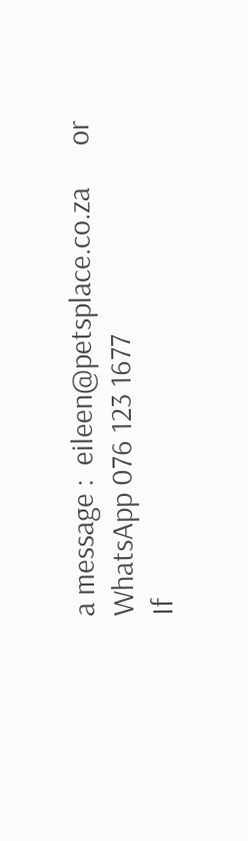a message :  eileen@petsplace.co.za      or   WhatsApp 076 123 1677
If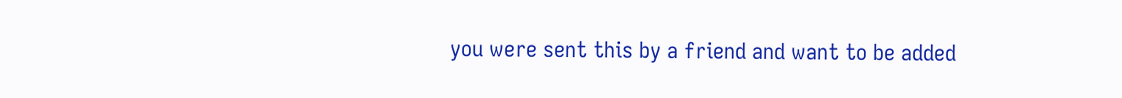you were sent this by a friend and want to be added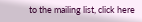to the mailing list, click here